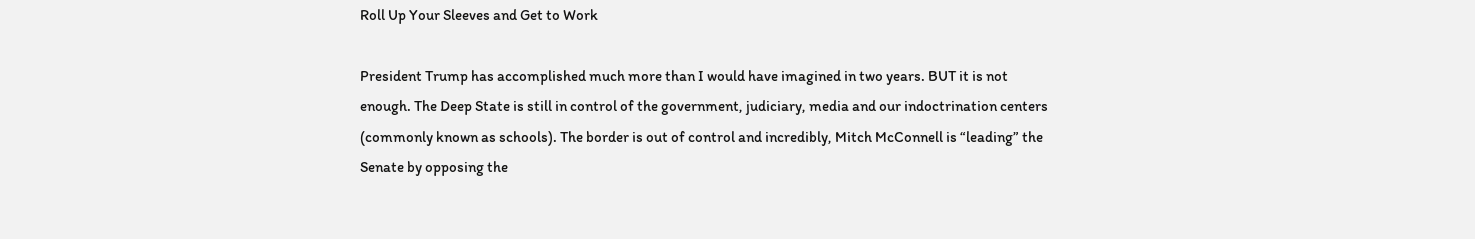Roll Up Your Sleeves and Get to Work

President Trump has accomplished much more than I would have imagined in two years. BUT it is not enough. The Deep State is still in control of the government, judiciary, media and our indoctrination centers (commonly known as schools). The border is out of control and incredibly, Mitch McConnell is “leading” the Senate by opposing the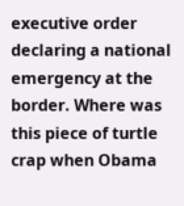executive order declaring a national emergency at the border. Where was this piece of turtle crap when Obama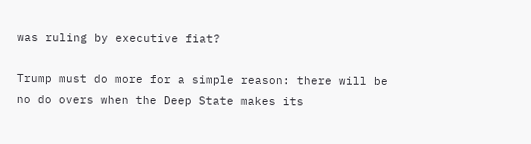was ruling by executive fiat?

Trump must do more for a simple reason: there will be no do overs when the Deep State makes its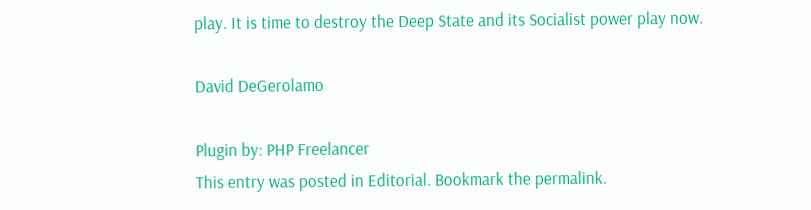play. It is time to destroy the Deep State and its Socialist power play now.

David DeGerolamo

Plugin by: PHP Freelancer
This entry was posted in Editorial. Bookmark the permalink.